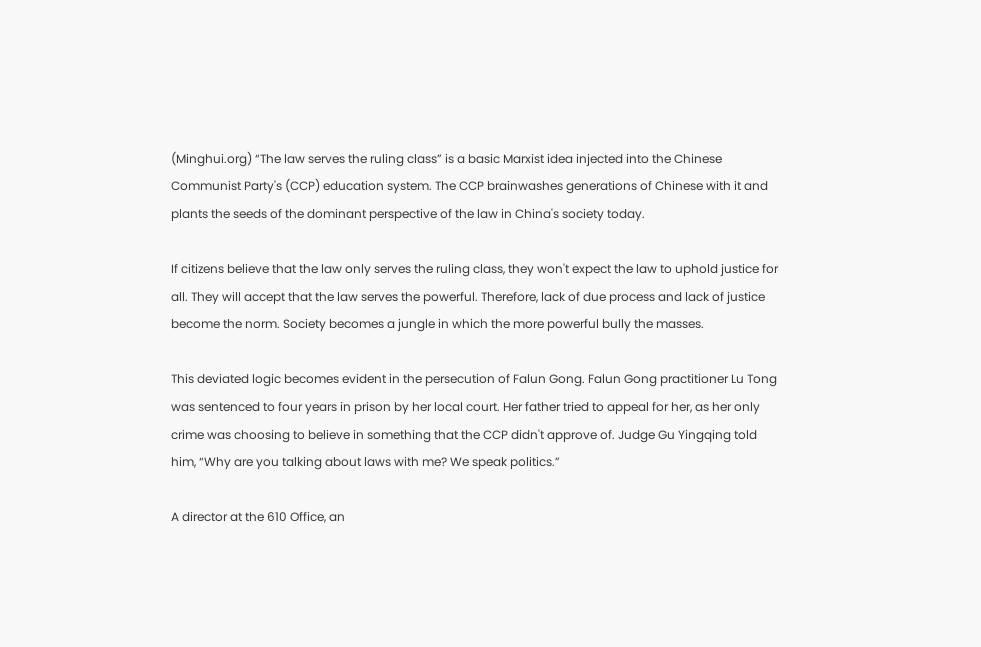(Minghui.org) “The law serves the ruling class” is a basic Marxist idea injected into the Chinese Communist Party's (CCP) education system. The CCP brainwashes generations of Chinese with it and plants the seeds of the dominant perspective of the law in China's society today.

If citizens believe that the law only serves the ruling class, they won't expect the law to uphold justice for all. They will accept that the law serves the powerful. Therefore, lack of due process and lack of justice become the norm. Society becomes a jungle in which the more powerful bully the masses.

This deviated logic becomes evident in the persecution of Falun Gong. Falun Gong practitioner Lu Tong was sentenced to four years in prison by her local court. Her father tried to appeal for her, as her only crime was choosing to believe in something that the CCP didn't approve of. Judge Gu Yingqing told him, “Why are you talking about laws with me? We speak politics.”

A director at the 610 Office, an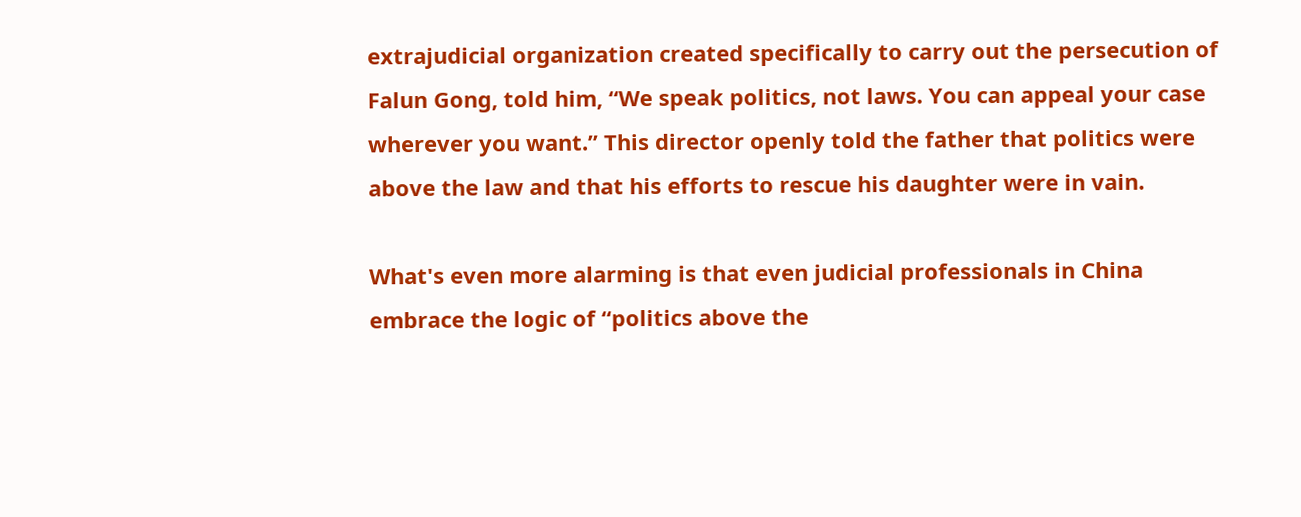extrajudicial organization created specifically to carry out the persecution of Falun Gong, told him, “We speak politics, not laws. You can appeal your case wherever you want.” This director openly told the father that politics were above the law and that his efforts to rescue his daughter were in vain.

What's even more alarming is that even judicial professionals in China embrace the logic of “politics above the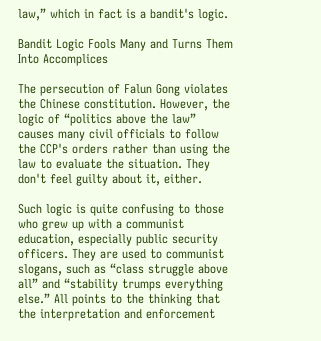law,” which in fact is a bandit's logic.

Bandit Logic Fools Many and Turns Them Into Accomplices

The persecution of Falun Gong violates the Chinese constitution. However, the logic of “politics above the law” causes many civil officials to follow the CCP's orders rather than using the law to evaluate the situation. They don't feel guilty about it, either.

Such logic is quite confusing to those who grew up with a communist education, especially public security officers. They are used to communist slogans, such as “class struggle above all” and “stability trumps everything else.” All points to the thinking that the interpretation and enforcement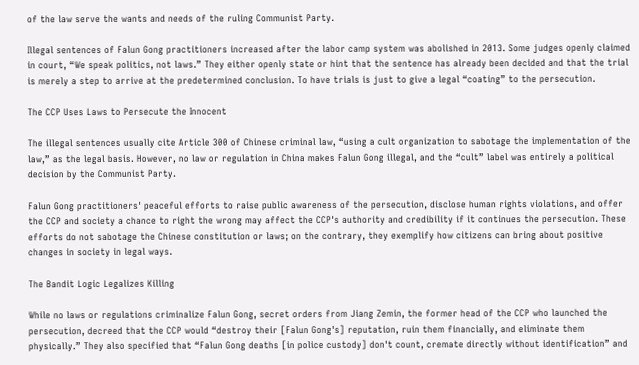of the law serve the wants and needs of the ruling Communist Party.

Illegal sentences of Falun Gong practitioners increased after the labor camp system was abolished in 2013. Some judges openly claimed in court, “We speak politics, not laws.” They either openly state or hint that the sentence has already been decided and that the trial is merely a step to arrive at the predetermined conclusion. To have trials is just to give a legal “coating” to the persecution.

The CCP Uses Laws to Persecute the Innocent

The illegal sentences usually cite Article 300 of Chinese criminal law, “using a cult organization to sabotage the implementation of the law,” as the legal basis. However, no law or regulation in China makes Falun Gong illegal, and the “cult” label was entirely a political decision by the Communist Party.

Falun Gong practitioners' peaceful efforts to raise public awareness of the persecution, disclose human rights violations, and offer the CCP and society a chance to right the wrong may affect the CCP's authority and credibility if it continues the persecution. These efforts do not sabotage the Chinese constitution or laws; on the contrary, they exemplify how citizens can bring about positive changes in society in legal ways.

The Bandit Logic Legalizes Killing

While no laws or regulations criminalize Falun Gong, secret orders from Jiang Zemin, the former head of the CCP who launched the persecution, decreed that the CCP would “destroy their [Falun Gong's] reputation, ruin them financially, and eliminate them physically.” They also specified that “Falun Gong deaths [in police custody] don't count, cremate directly without identification” and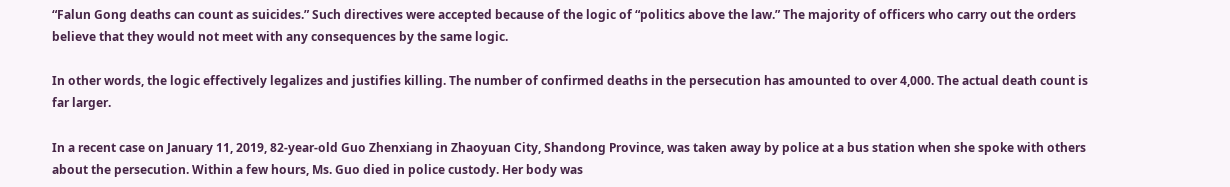“Falun Gong deaths can count as suicides.” Such directives were accepted because of the logic of “politics above the law.” The majority of officers who carry out the orders believe that they would not meet with any consequences by the same logic.

In other words, the logic effectively legalizes and justifies killing. The number of confirmed deaths in the persecution has amounted to over 4,000. The actual death count is far larger.

In a recent case on January 11, 2019, 82-year-old Guo Zhenxiang in Zhaoyuan City, Shandong Province, was taken away by police at a bus station when she spoke with others about the persecution. Within a few hours, Ms. Guo died in police custody. Her body was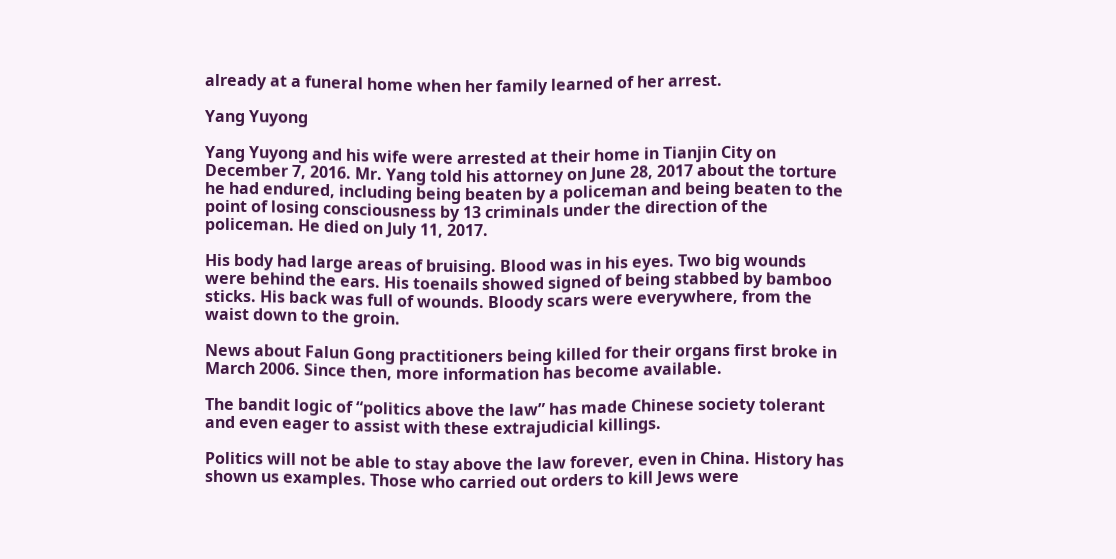already at a funeral home when her family learned of her arrest.

Yang Yuyong

Yang Yuyong and his wife were arrested at their home in Tianjin City on December 7, 2016. Mr. Yang told his attorney on June 28, 2017 about the torture he had endured, including being beaten by a policeman and being beaten to the point of losing consciousness by 13 criminals under the direction of the policeman. He died on July 11, 2017.

His body had large areas of bruising. Blood was in his eyes. Two big wounds were behind the ears. His toenails showed signed of being stabbed by bamboo sticks. His back was full of wounds. Bloody scars were everywhere, from the waist down to the groin.

News about Falun Gong practitioners being killed for their organs first broke in March 2006. Since then, more information has become available.

The bandit logic of “politics above the law” has made Chinese society tolerant and even eager to assist with these extrajudicial killings.

Politics will not be able to stay above the law forever, even in China. History has shown us examples. Those who carried out orders to kill Jews were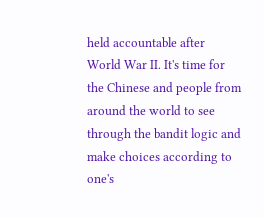held accountable after World War II. It's time for the Chinese and people from around the world to see through the bandit logic and make choices according to one's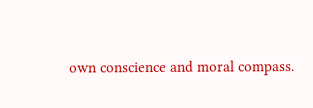own conscience and moral compass.